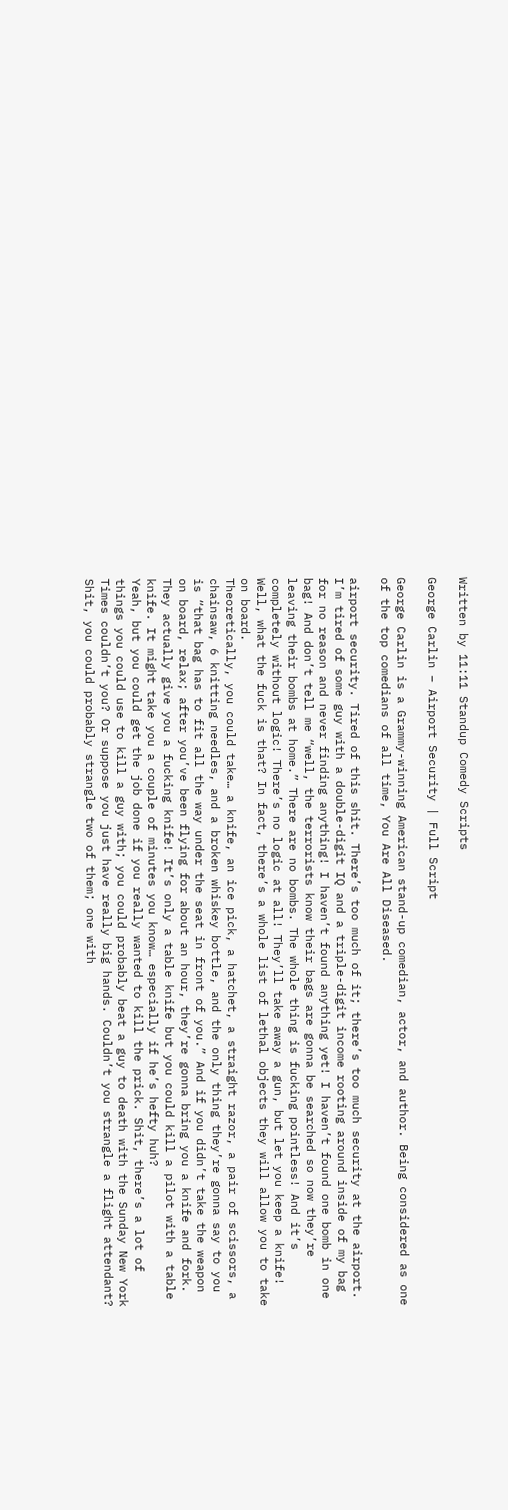Written by 11:11 Standup Comedy Scripts

George Carlin – Airport Security | Full Script

George Carlin is a Grammy-winning American stand-up comedian, actor, and author. Being considered as one of the top comedians of all time, You Are All Diseased.

airport security. Tired of this shit. There’s too much of it; there’s too much security at the airport. I’m tired of some guy with a double-digit IQ and a triple-digit income rooting around inside of my bag for no reason and never finding anything! I haven’t found anything yet! I haven’t found one bomb in one bag! And don’t tell me “well, the terrorists know their bags are gonna be searched so now they’re leaving their bombs at home.” There are no bombs. The whole thing is fucking pointless! And it’s completely without logic! There’s no logic at all! They’ll take away a gun, but let you keep a knife! Well, what the fuck is that? In fact, there’s a whole list of lethal objects they will allow you to take on board.
Theoretically, you could take… a knife, an ice pick, a hatchet, a straight razor, a pair of scissors, a chainsaw, 6 knitting needles, and a broken whiskey bottle, and the only thing they’re gonna say to you is “that bag has to fit all the way under the seat in front of you.” And if you didn’t take the weapon on board, relax; after you’ve been flying for about an hour, they’re gonna bring you a knife and fork. They actually give you a fucking knife! It’s only a table knife but you could kill a pilot with a table knife. It might take you a couple of minutes you know… especially if he’s hefty huh?
Yeah, but you could get the job done if you really wanted to kill the prick. Shit, there’s a lot of things you could use to kill a guy with; you could probably beat a guy to death with the Sunday New York Times couldn’t you? Or suppose you just have really big hands. Couldn’t you strangle a flight attendant? Shit, you could probably strangle two of them; one with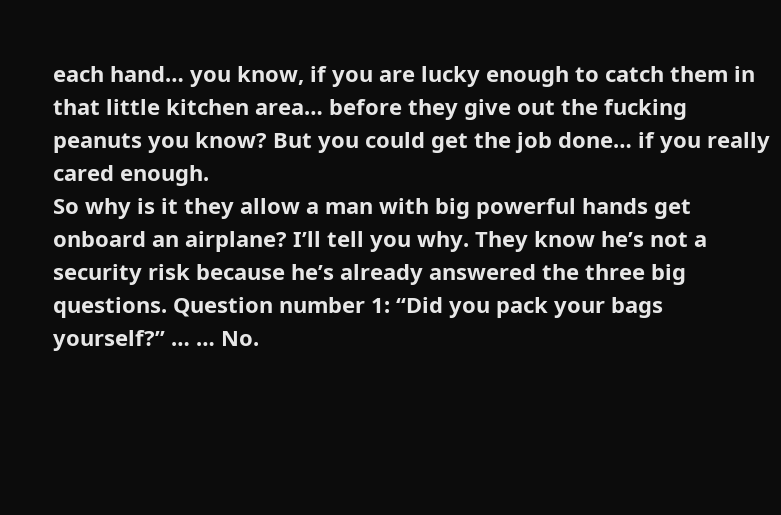each hand… you know, if you are lucky enough to catch them in that little kitchen area… before they give out the fucking peanuts you know? But you could get the job done… if you really cared enough.
So why is it they allow a man with big powerful hands get onboard an airplane? I’ll tell you why. They know he’s not a security risk because he’s already answered the three big questions. Question number 1: “Did you pack your bags yourself?” … … No.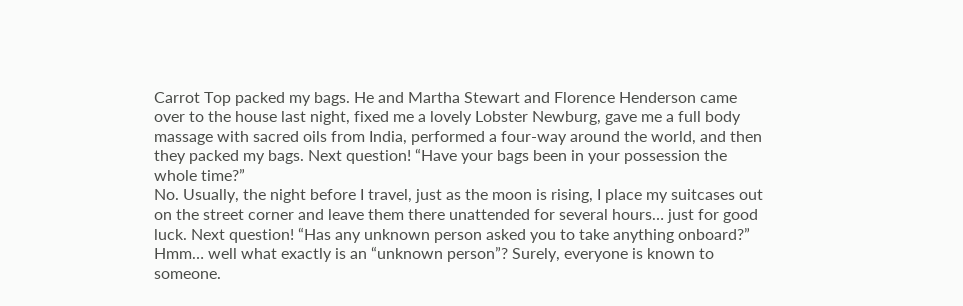Carrot Top packed my bags. He and Martha Stewart and Florence Henderson came over to the house last night, fixed me a lovely Lobster Newburg, gave me a full body massage with sacred oils from India, performed a four-way around the world, and then they packed my bags. Next question! “Have your bags been in your possession the whole time?”
No. Usually, the night before I travel, just as the moon is rising, I place my suitcases out on the street corner and leave them there unattended for several hours… just for good luck. Next question! “Has any unknown person asked you to take anything onboard?” Hmm… well what exactly is an “unknown person”? Surely, everyone is known to someone.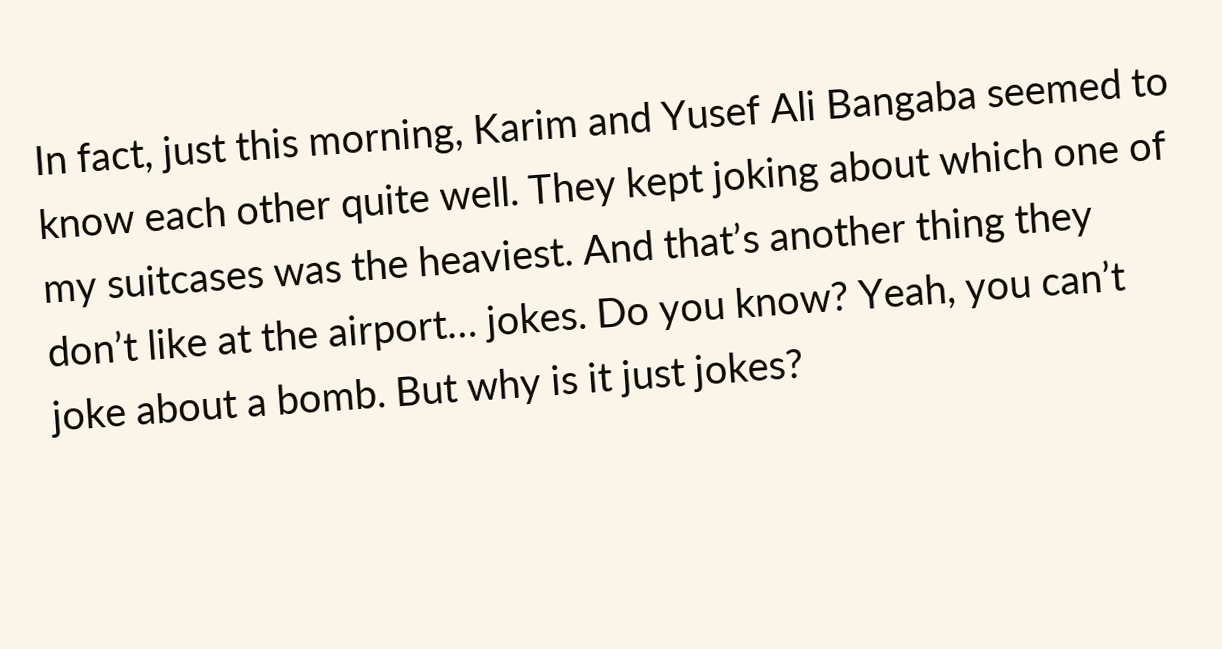In fact, just this morning, Karim and Yusef Ali Bangaba seemed to know each other quite well. They kept joking about which one of my suitcases was the heaviest. And that’s another thing they don’t like at the airport… jokes. Do you know? Yeah, you can’t joke about a bomb. But why is it just jokes?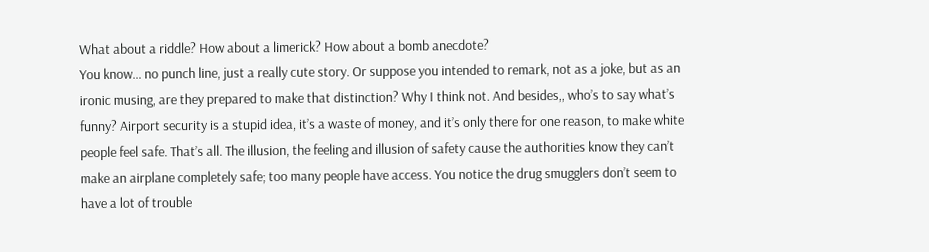What about a riddle? How about a limerick? How about a bomb anecdote?
You know… no punch line, just a really cute story. Or suppose you intended to remark, not as a joke, but as an ironic musing, are they prepared to make that distinction? Why I think not. And besides,, who’s to say what’s funny? Airport security is a stupid idea, it’s a waste of money, and it’s only there for one reason, to make white people feel safe. That’s all. The illusion, the feeling and illusion of safety cause the authorities know they can’t make an airplane completely safe; too many people have access. You notice the drug smugglers don’t seem to have a lot of trouble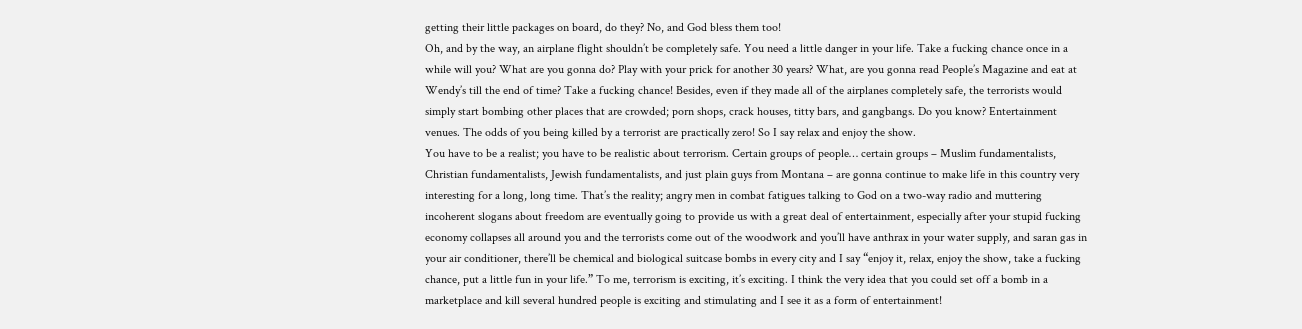getting their little packages on board, do they? No, and God bless them too!
Oh, and by the way, an airplane flight shouldn’t be completely safe. You need a little danger in your life. Take a fucking chance once in a while will you? What are you gonna do? Play with your prick for another 30 years? What, are you gonna read People’s Magazine and eat at Wendy’s till the end of time? Take a fucking chance! Besides, even if they made all of the airplanes completely safe, the terrorists would simply start bombing other places that are crowded; porn shops, crack houses, titty bars, and gangbangs. Do you know? Entertainment venues. The odds of you being killed by a terrorist are practically zero! So I say relax and enjoy the show.
You have to be a realist; you have to be realistic about terrorism. Certain groups of people… certain groups – Muslim fundamentalists, Christian fundamentalists, Jewish fundamentalists, and just plain guys from Montana – are gonna continue to make life in this country very interesting for a long, long time. That’s the reality; angry men in combat fatigues talking to God on a two-way radio and muttering incoherent slogans about freedom are eventually going to provide us with a great deal of entertainment, especially after your stupid fucking economy collapses all around you and the terrorists come out of the woodwork and you’ll have anthrax in your water supply, and saran gas in your air conditioner, there’ll be chemical and biological suitcase bombs in every city and I say “enjoy it, relax, enjoy the show, take a fucking chance, put a little fun in your life.” To me, terrorism is exciting, it’s exciting. I think the very idea that you could set off a bomb in a marketplace and kill several hundred people is exciting and stimulating and I see it as a form of entertainment!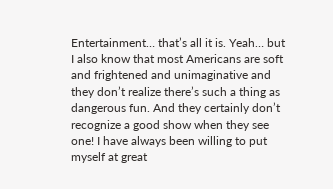Entertainment… that’s all it is. Yeah… but I also know that most Americans are soft and frightened and unimaginative and they don’t realize there’s such a thing as dangerous fun. And they certainly don’t recognize a good show when they see one! I have always been willing to put myself at great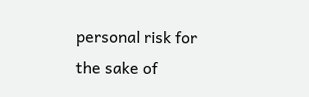personal risk for the sake of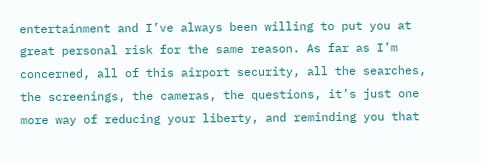entertainment and I’ve always been willing to put you at great personal risk for the same reason. As far as I’m concerned, all of this airport security, all the searches, the screenings, the cameras, the questions, it’s just one more way of reducing your liberty, and reminding you that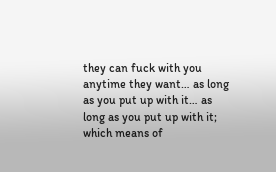they can fuck with you anytime they want… as long as you put up with it… as long as you put up with it; which means of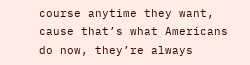course anytime they want, cause that’s what Americans do now, they’re always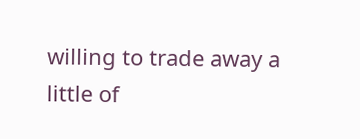willing to trade away a little of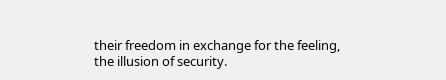their freedom in exchange for the feeling, the illusion of security.